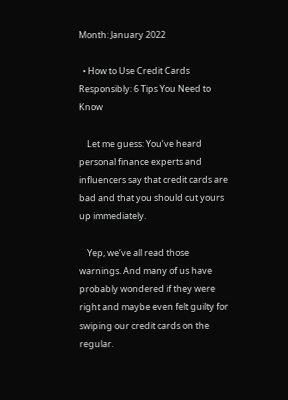Month: January 2022

  • How to Use Credit Cards Responsibly: 6 Tips You Need to Know

    Let me guess: You’ve heard personal finance experts and influencers say that credit cards are bad and that you should cut yours up immediately.

    Yep, we’ve all read those warnings. And many of us have probably wondered if they were right and maybe even felt guilty for swiping our credit cards on the regular.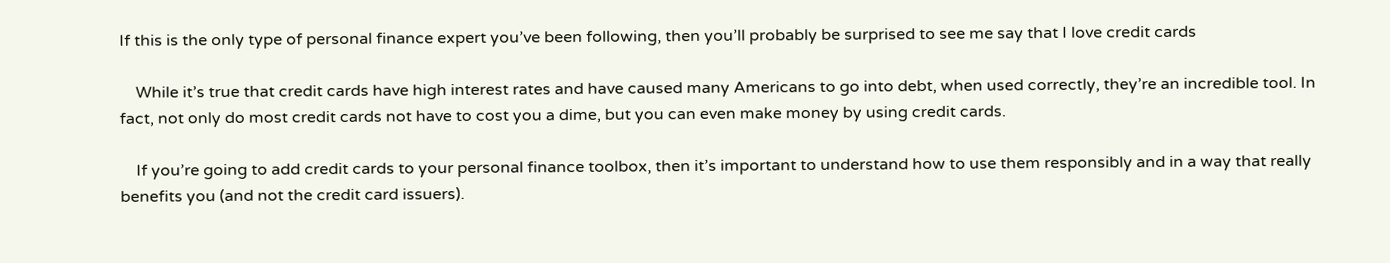If this is the only type of personal finance expert you’ve been following, then you’ll probably be surprised to see me say that I love credit cards

    While it’s true that credit cards have high interest rates and have caused many Americans to go into debt, when used correctly, they’re an incredible tool. In fact, not only do most credit cards not have to cost you a dime, but you can even make money by using credit cards.

    If you’re going to add credit cards to your personal finance toolbox, then it’s important to understand how to use them responsibly and in a way that really benefits you (and not the credit card issuers).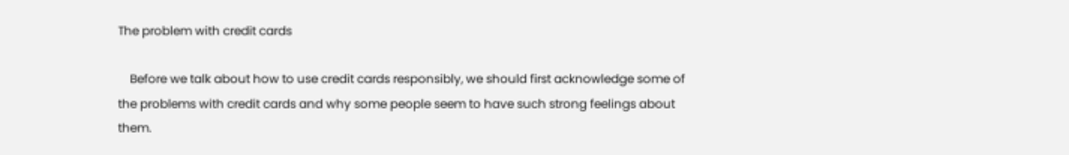The problem with credit cards

    Before we talk about how to use credit cards responsibly, we should first acknowledge some of the problems with credit cards and why some people seem to have such strong feelings about them.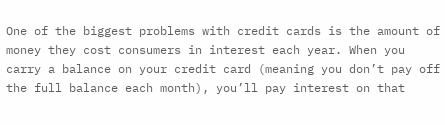One of the biggest problems with credit cards is the amount of money they cost consumers in interest each year. When you carry a balance on your credit card (meaning you don’t pay off the full balance each month), you’ll pay interest on that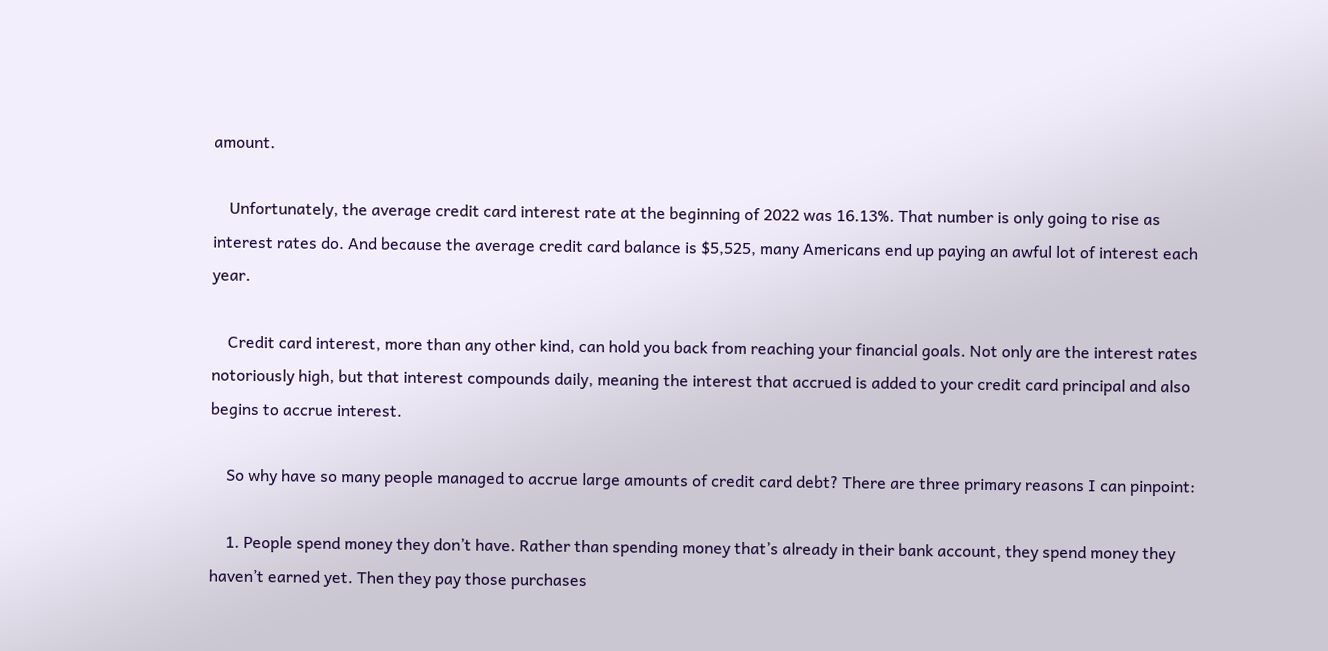amount.

    Unfortunately, the average credit card interest rate at the beginning of 2022 was 16.13%. That number is only going to rise as interest rates do. And because the average credit card balance is $5,525, many Americans end up paying an awful lot of interest each year.

    Credit card interest, more than any other kind, can hold you back from reaching your financial goals. Not only are the interest rates notoriously high, but that interest compounds daily, meaning the interest that accrued is added to your credit card principal and also begins to accrue interest.

    So why have so many people managed to accrue large amounts of credit card debt? There are three primary reasons I can pinpoint:

    1. People spend money they don’t have. Rather than spending money that’s already in their bank account, they spend money they haven’t earned yet. Then they pay those purchases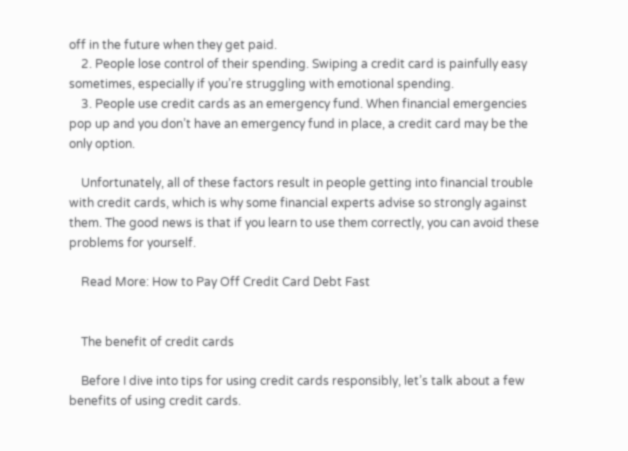off in the future when they get paid.
    2. People lose control of their spending. Swiping a credit card is painfully easy sometimes, especially if you’re struggling with emotional spending.
    3. People use credit cards as an emergency fund. When financial emergencies pop up and you don’t have an emergency fund in place, a credit card may be the only option.

    Unfortunately, all of these factors result in people getting into financial trouble with credit cards, which is why some financial experts advise so strongly against them. The good news is that if you learn to use them correctly, you can avoid these problems for yourself.

    Read More: How to Pay Off Credit Card Debt Fast


    The benefit of credit cards

    Before I dive into tips for using credit cards responsibly, let’s talk about a few benefits of using credit cards.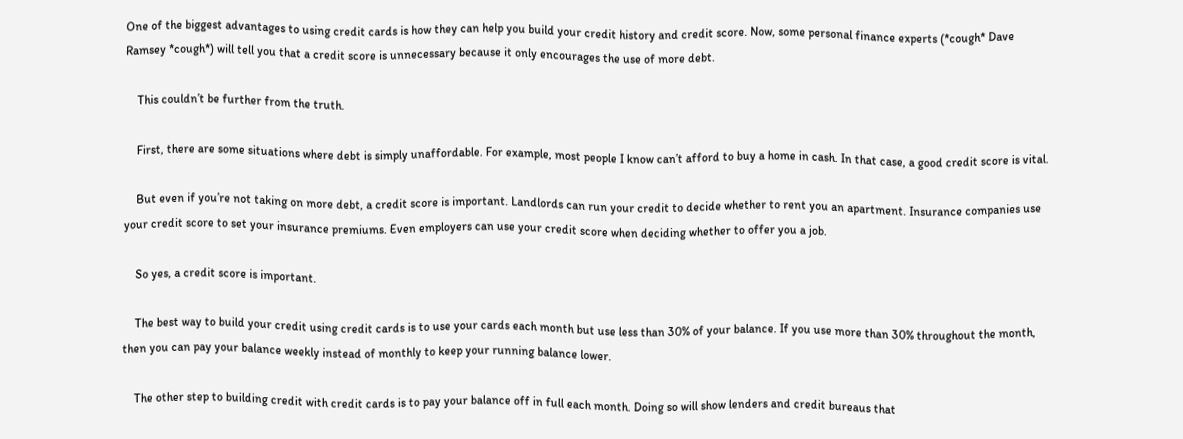One of the biggest advantages to using credit cards is how they can help you build your credit history and credit score. Now, some personal finance experts (*cough* Dave Ramsey *cough*) will tell you that a credit score is unnecessary because it only encourages the use of more debt.

    This couldn’t be further from the truth.

    First, there are some situations where debt is simply unaffordable. For example, most people I know can’t afford to buy a home in cash. In that case, a good credit score is vital.

    But even if you’re not taking on more debt, a credit score is important. Landlords can run your credit to decide whether to rent you an apartment. Insurance companies use your credit score to set your insurance premiums. Even employers can use your credit score when deciding whether to offer you a job.

    So yes, a credit score is important.

    The best way to build your credit using credit cards is to use your cards each month but use less than 30% of your balance. If you use more than 30% throughout the month, then you can pay your balance weekly instead of monthly to keep your running balance lower.

    The other step to building credit with credit cards is to pay your balance off in full each month. Doing so will show lenders and credit bureaus that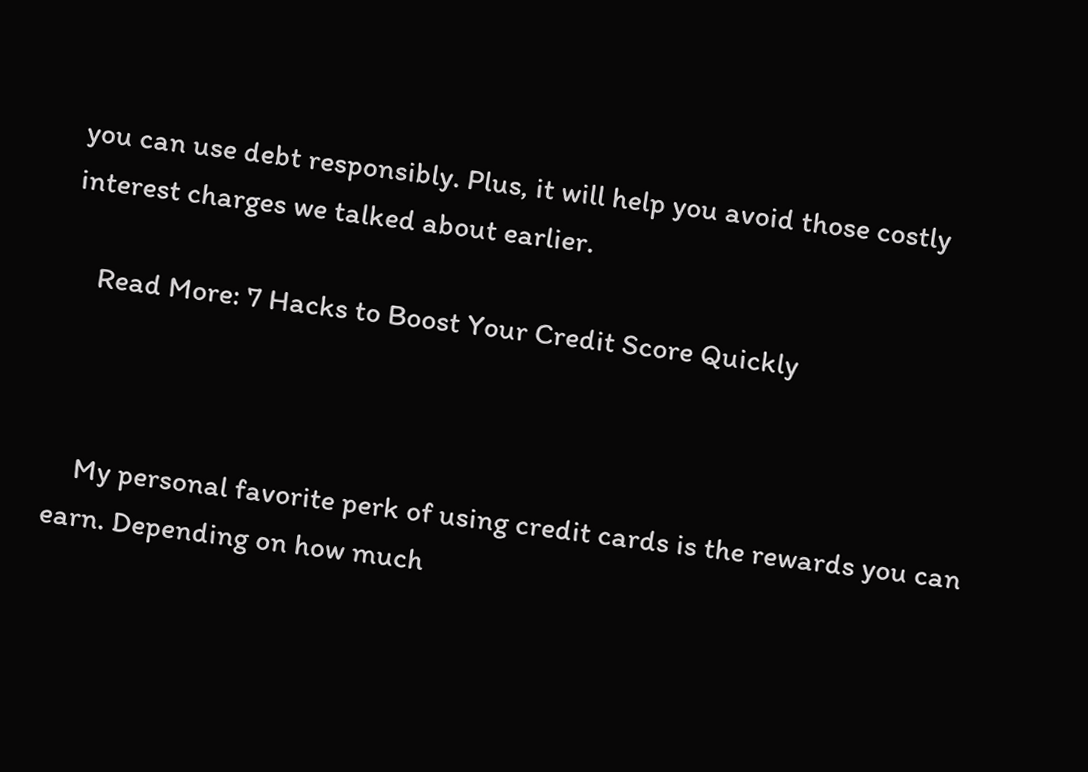you can use debt responsibly. Plus, it will help you avoid those costly interest charges we talked about earlier.

    Read More: 7 Hacks to Boost Your Credit Score Quickly



    My personal favorite perk of using credit cards is the rewards you can earn. Depending on how much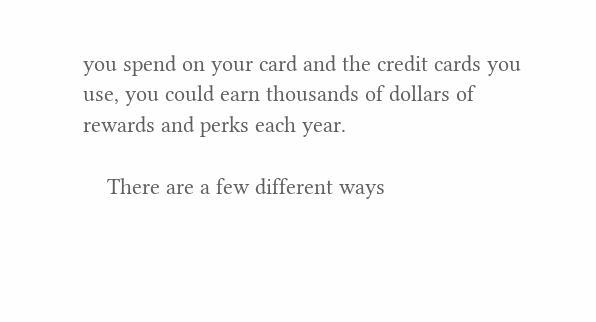you spend on your card and the credit cards you use, you could earn thousands of dollars of rewards and perks each year.

    There are a few different ways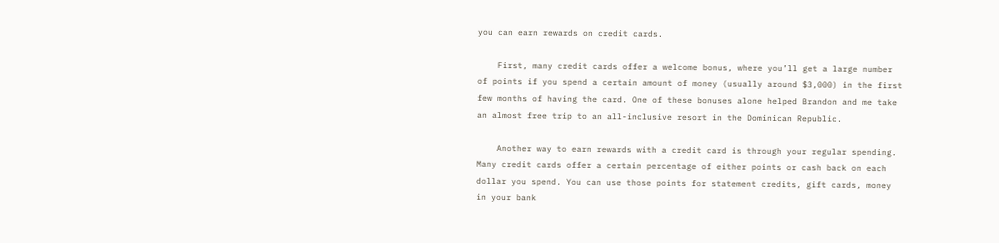you can earn rewards on credit cards.

    First, many credit cards offer a welcome bonus, where you’ll get a large number of points if you spend a certain amount of money (usually around $3,000) in the first few months of having the card. One of these bonuses alone helped Brandon and me take an almost free trip to an all-inclusive resort in the Dominican Republic.

    Another way to earn rewards with a credit card is through your regular spending. Many credit cards offer a certain percentage of either points or cash back on each dollar you spend. You can use those points for statement credits, gift cards, money in your bank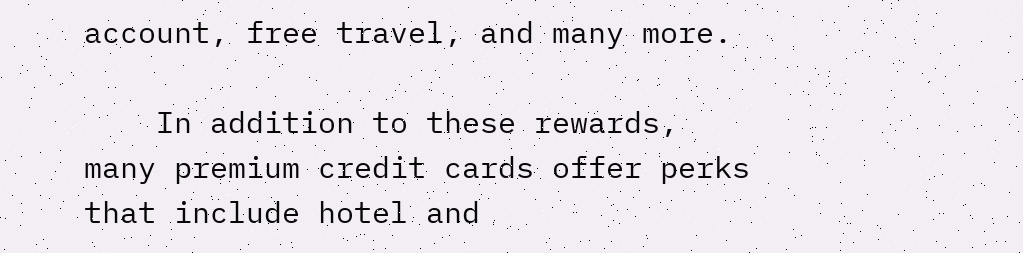account, free travel, and many more.

    In addition to these rewards, many premium credit cards offer perks that include hotel and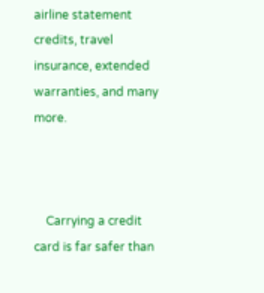airline statement credits, travel insurance, extended warranties, and many more.



    Carrying a credit card is far safer than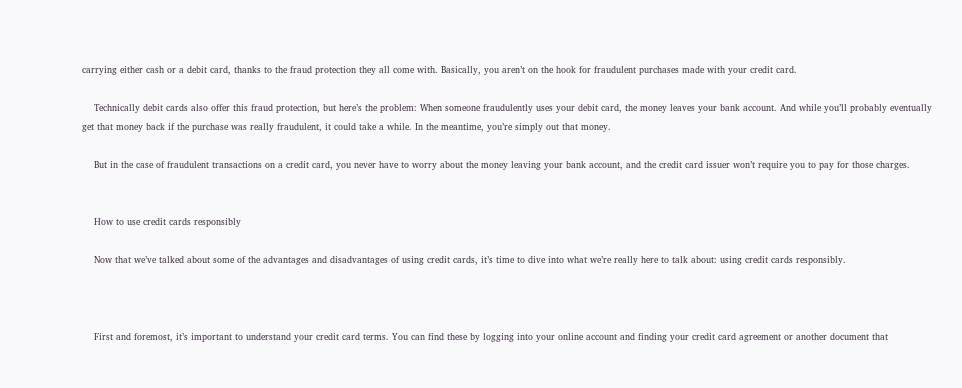carrying either cash or a debit card, thanks to the fraud protection they all come with. Basically, you aren’t on the hook for fraudulent purchases made with your credit card.

    Technically debit cards also offer this fraud protection, but here’s the problem: When someone fraudulently uses your debit card, the money leaves your bank account. And while you’ll probably eventually get that money back if the purchase was really fraudulent, it could take a while. In the meantime, you’re simply out that money.

    But in the case of fraudulent transactions on a credit card, you never have to worry about the money leaving your bank account, and the credit card issuer won’t require you to pay for those charges.


    How to use credit cards responsibly

    Now that we’ve talked about some of the advantages and disadvantages of using credit cards, it’s time to dive into what we’re really here to talk about: using credit cards responsibly.



    First and foremost, it’s important to understand your credit card terms. You can find these by logging into your online account and finding your credit card agreement or another document that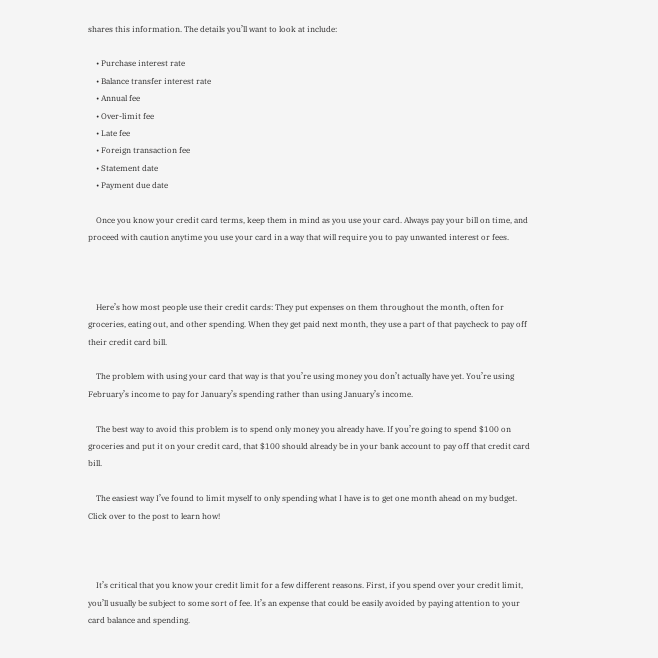shares this information. The details you’ll want to look at include:

    • Purchase interest rate
    • Balance transfer interest rate
    • Annual fee
    • Over-limit fee
    • Late fee
    • Foreign transaction fee
    • Statement date
    • Payment due date

    Once you know your credit card terms, keep them in mind as you use your card. Always pay your bill on time, and proceed with caution anytime you use your card in a way that will require you to pay unwanted interest or fees.



    Here’s how most people use their credit cards: They put expenses on them throughout the month, often for groceries, eating out, and other spending. When they get paid next month, they use a part of that paycheck to pay off their credit card bill.

    The problem with using your card that way is that you’re using money you don’t actually have yet. You’re using February’s income to pay for January’s spending rather than using January’s income.

    The best way to avoid this problem is to spend only money you already have. If you’re going to spend $100 on groceries and put it on your credit card, that $100 should already be in your bank account to pay off that credit card bill.

    The easiest way I’ve found to limit myself to only spending what I have is to get one month ahead on my budget. Click over to the post to learn how!



    It’s critical that you know your credit limit for a few different reasons. First, if you spend over your credit limit, you’ll usually be subject to some sort of fee. It’s an expense that could be easily avoided by paying attention to your card balance and spending.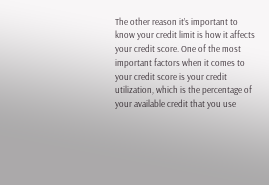The other reason it’s important to know your credit limit is how it affects your credit score. One of the most important factors when it comes to your credit score is your credit utilization, which is the percentage of your available credit that you use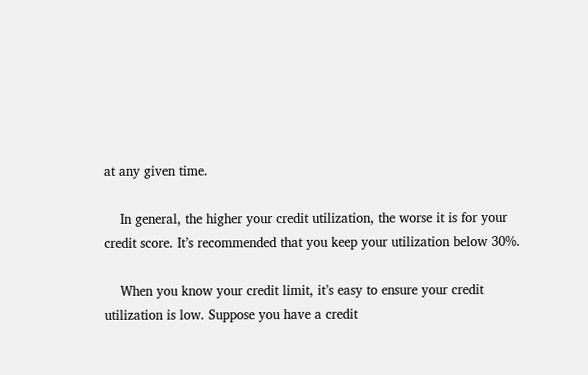at any given time.

    In general, the higher your credit utilization, the worse it is for your credit score. It’s recommended that you keep your utilization below 30%.

    When you know your credit limit, it’s easy to ensure your credit utilization is low. Suppose you have a credit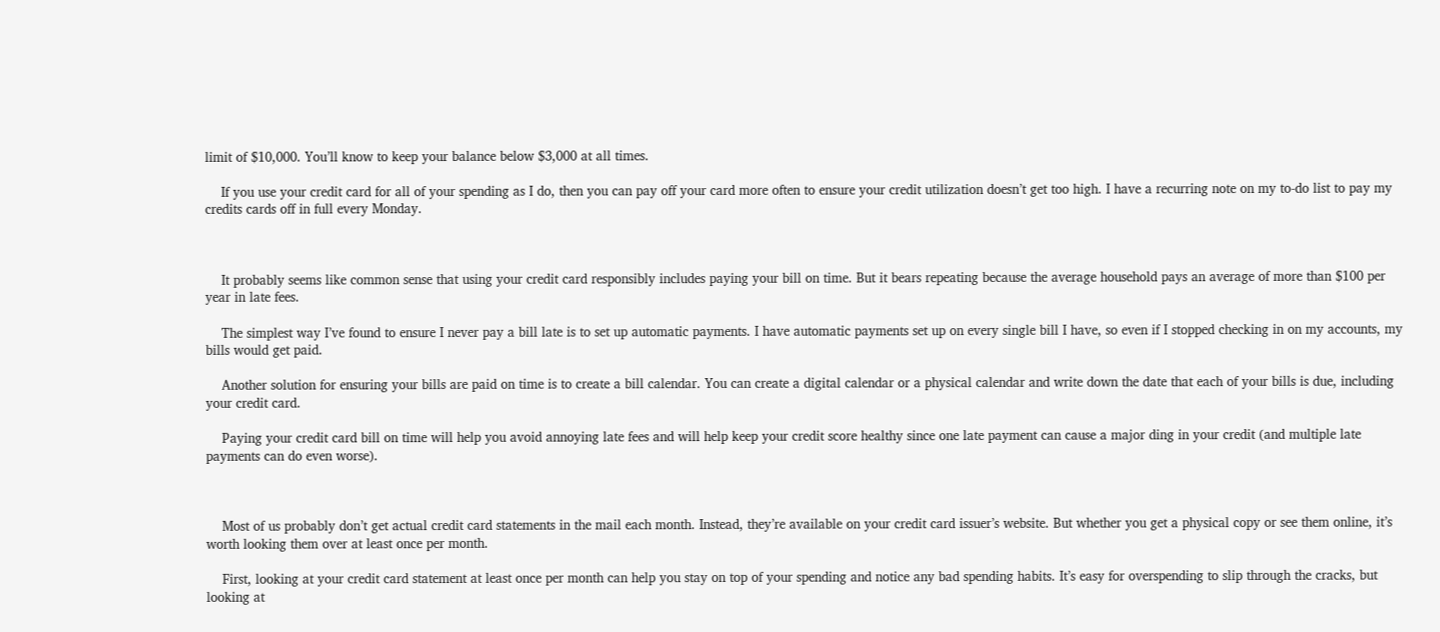limit of $10,000. You’ll know to keep your balance below $3,000 at all times.

    If you use your credit card for all of your spending as I do, then you can pay off your card more often to ensure your credit utilization doesn’t get too high. I have a recurring note on my to-do list to pay my credits cards off in full every Monday.



    It probably seems like common sense that using your credit card responsibly includes paying your bill on time. But it bears repeating because the average household pays an average of more than $100 per year in late fees.

    The simplest way I’ve found to ensure I never pay a bill late is to set up automatic payments. I have automatic payments set up on every single bill I have, so even if I stopped checking in on my accounts, my bills would get paid.

    Another solution for ensuring your bills are paid on time is to create a bill calendar. You can create a digital calendar or a physical calendar and write down the date that each of your bills is due, including your credit card.

    Paying your credit card bill on time will help you avoid annoying late fees and will help keep your credit score healthy since one late payment can cause a major ding in your credit (and multiple late payments can do even worse).



    Most of us probably don’t get actual credit card statements in the mail each month. Instead, they’re available on your credit card issuer’s website. But whether you get a physical copy or see them online, it’s worth looking them over at least once per month.

    First, looking at your credit card statement at least once per month can help you stay on top of your spending and notice any bad spending habits. It’s easy for overspending to slip through the cracks, but looking at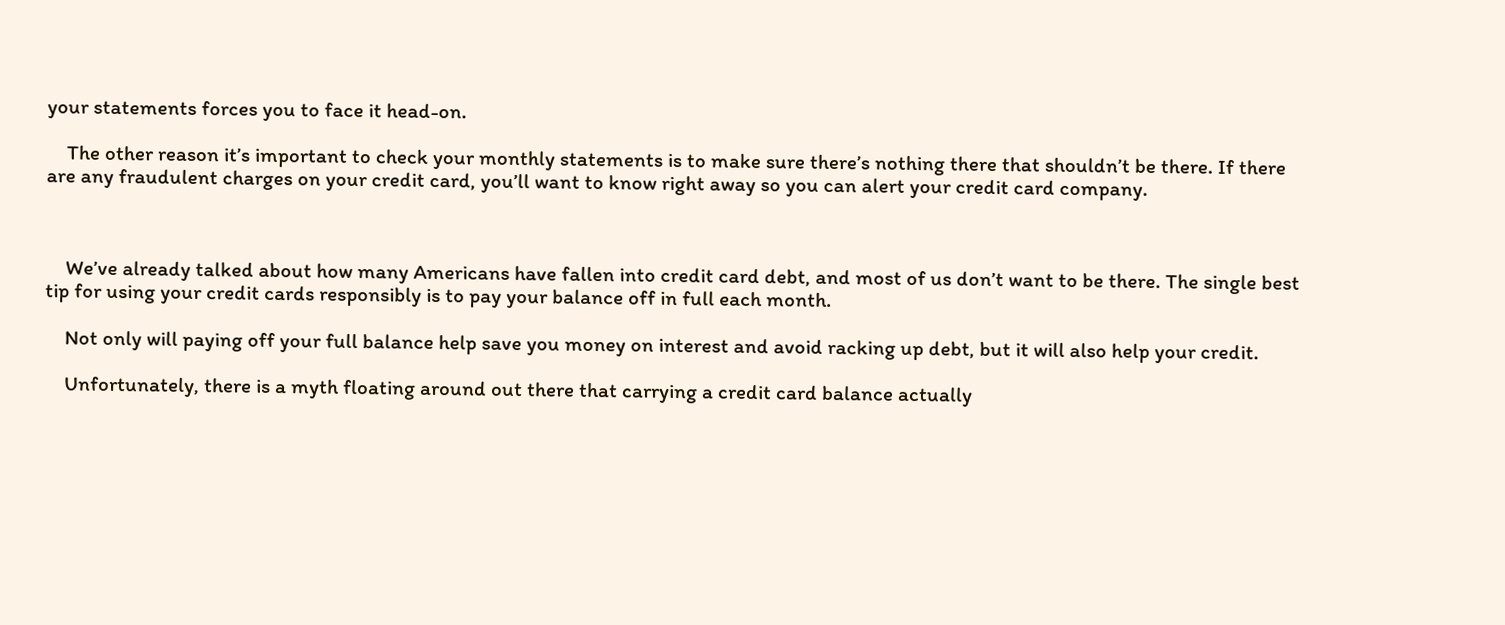your statements forces you to face it head-on.

    The other reason it’s important to check your monthly statements is to make sure there’s nothing there that shouldn’t be there. If there are any fraudulent charges on your credit card, you’ll want to know right away so you can alert your credit card company.



    We’ve already talked about how many Americans have fallen into credit card debt, and most of us don’t want to be there. The single best tip for using your credit cards responsibly is to pay your balance off in full each month.

    Not only will paying off your full balance help save you money on interest and avoid racking up debt, but it will also help your credit.

    Unfortunately, there is a myth floating around out there that carrying a credit card balance actually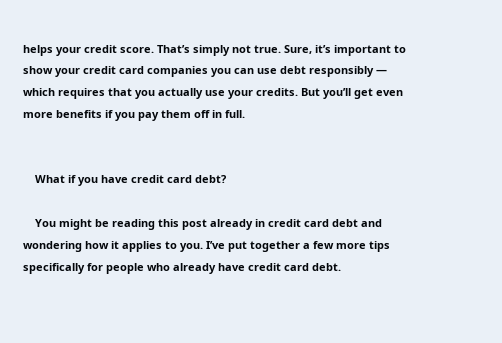helps your credit score. That’s simply not true. Sure, it’s important to show your credit card companies you can use debt responsibly — which requires that you actually use your credits. But you’ll get even more benefits if you pay them off in full.


    What if you have credit card debt?

    You might be reading this post already in credit card debt and wondering how it applies to you. I’ve put together a few more tips specifically for people who already have credit card debt.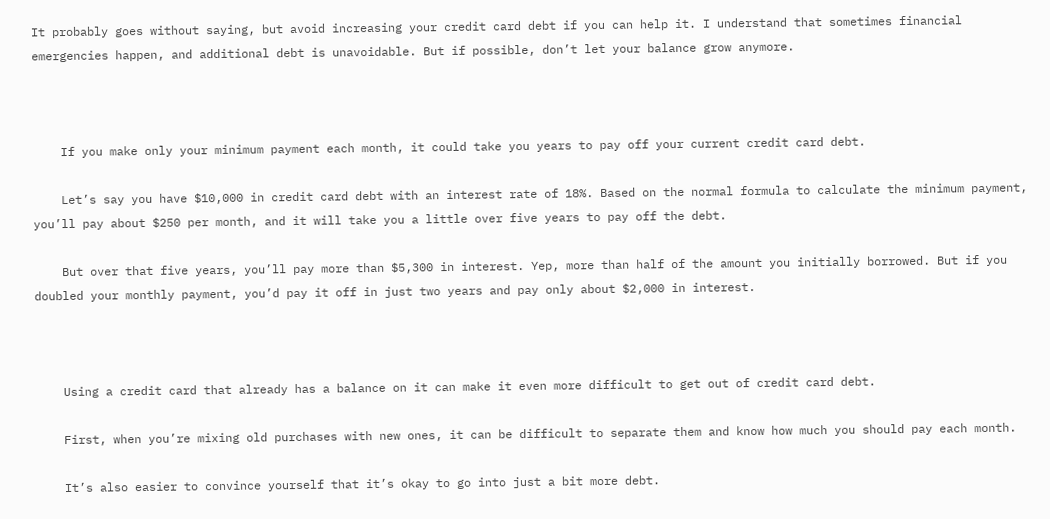It probably goes without saying, but avoid increasing your credit card debt if you can help it. I understand that sometimes financial emergencies happen, and additional debt is unavoidable. But if possible, don’t let your balance grow anymore.



    If you make only your minimum payment each month, it could take you years to pay off your current credit card debt.

    Let’s say you have $10,000 in credit card debt with an interest rate of 18%. Based on the normal formula to calculate the minimum payment, you’ll pay about $250 per month, and it will take you a little over five years to pay off the debt.

    But over that five years, you’ll pay more than $5,300 in interest. Yep, more than half of the amount you initially borrowed. But if you doubled your monthly payment, you’d pay it off in just two years and pay only about $2,000 in interest.



    Using a credit card that already has a balance on it can make it even more difficult to get out of credit card debt.

    First, when you’re mixing old purchases with new ones, it can be difficult to separate them and know how much you should pay each month.

    It’s also easier to convince yourself that it’s okay to go into just a bit more debt.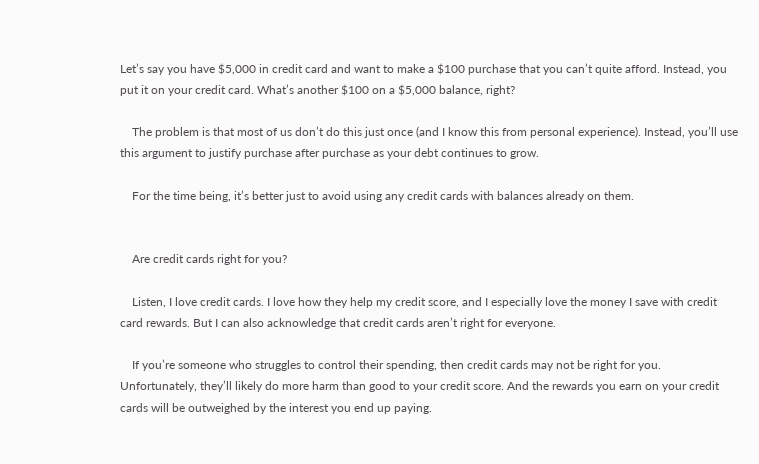Let’s say you have $5,000 in credit card and want to make a $100 purchase that you can’t quite afford. Instead, you put it on your credit card. What’s another $100 on a $5,000 balance, right?

    The problem is that most of us don’t do this just once (and I know this from personal experience). Instead, you’ll use this argument to justify purchase after purchase as your debt continues to grow.

    For the time being, it’s better just to avoid using any credit cards with balances already on them.


    Are credit cards right for you?

    Listen, I love credit cards. I love how they help my credit score, and I especially love the money I save with credit card rewards. But I can also acknowledge that credit cards aren’t right for everyone.

    If you’re someone who struggles to control their spending, then credit cards may not be right for you. Unfortunately, they’ll likely do more harm than good to your credit score. And the rewards you earn on your credit cards will be outweighed by the interest you end up paying.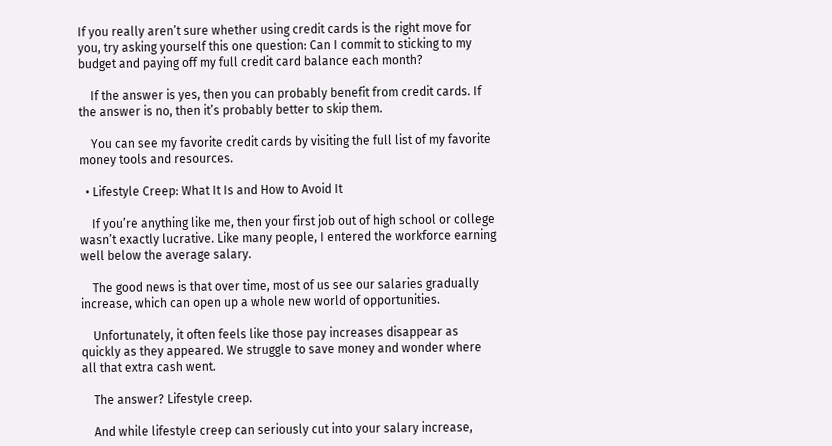If you really aren’t sure whether using credit cards is the right move for you, try asking yourself this one question: Can I commit to sticking to my budget and paying off my full credit card balance each month?

    If the answer is yes, then you can probably benefit from credit cards. If the answer is no, then it’s probably better to skip them.

    You can see my favorite credit cards by visiting the full list of my favorite money tools and resources.

  • Lifestyle Creep: What It Is and How to Avoid It

    If you’re anything like me, then your first job out of high school or college wasn’t exactly lucrative. Like many people, I entered the workforce earning well below the average salary.

    The good news is that over time, most of us see our salaries gradually increase, which can open up a whole new world of opportunities.

    Unfortunately, it often feels like those pay increases disappear as quickly as they appeared. We struggle to save money and wonder where all that extra cash went.

    The answer? Lifestyle creep.

    And while lifestyle creep can seriously cut into your salary increase,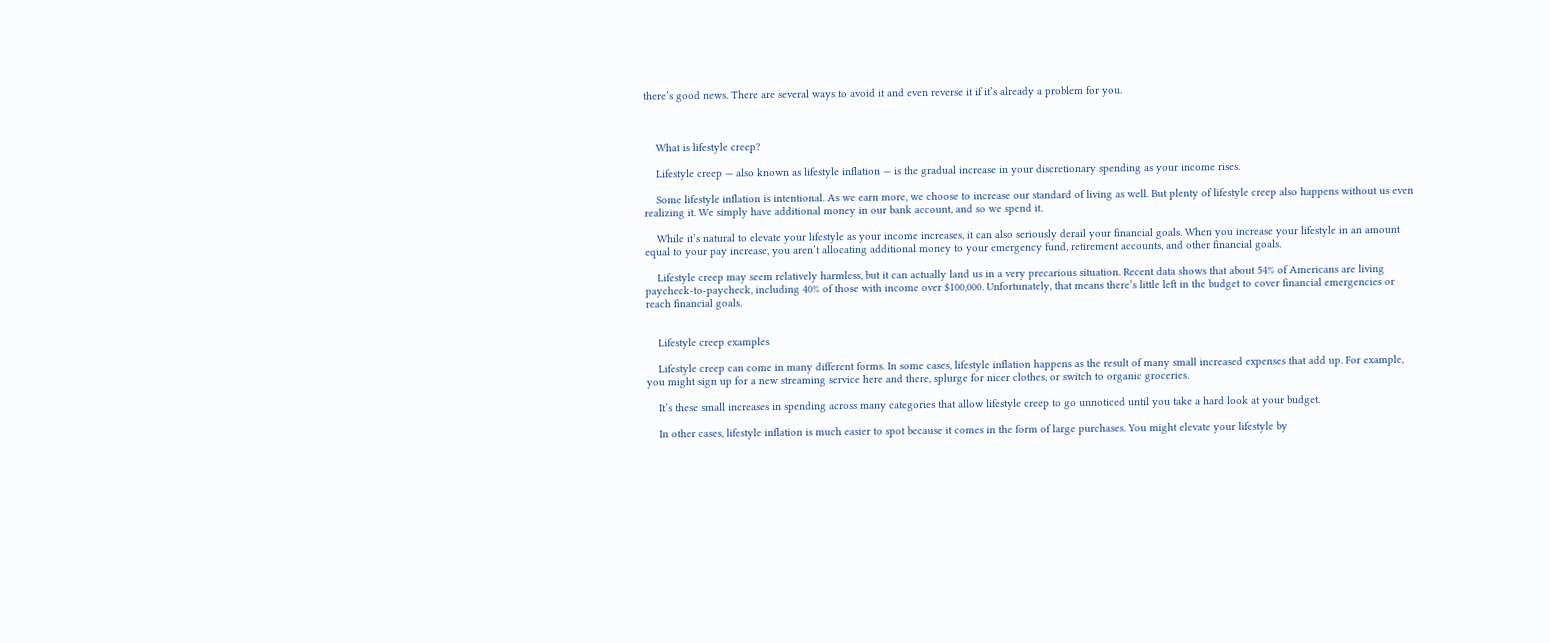there’s good news. There are several ways to avoid it and even reverse it if it’s already a problem for you.



    What is lifestyle creep?

    Lifestyle creep — also known as lifestyle inflation — is the gradual increase in your discretionary spending as your income rises.

    Some lifestyle inflation is intentional. As we earn more, we choose to increase our standard of living as well. But plenty of lifestyle creep also happens without us even realizing it. We simply have additional money in our bank account, and so we spend it.

    While it’s natural to elevate your lifestyle as your income increases, it can also seriously derail your financial goals. When you increase your lifestyle in an amount equal to your pay increase, you aren’t allocating additional money to your emergency fund, retirement accounts, and other financial goals.

    Lifestyle creep may seem relatively harmless, but it can actually land us in a very precarious situation. Recent data shows that about 54% of Americans are living paycheck-to-paycheck, including 40% of those with income over $100,000. Unfortunately, that means there’s little left in the budget to cover financial emergencies or reach financial goals.


    Lifestyle creep examples

    Lifestyle creep can come in many different forms. In some cases, lifestyle inflation happens as the result of many small increased expenses that add up. For example, you might sign up for a new streaming service here and there, splurge for nicer clothes, or switch to organic groceries.

    It’s these small increases in spending across many categories that allow lifestyle creep to go unnoticed until you take a hard look at your budget.

    In other cases, lifestyle inflation is much easier to spot because it comes in the form of large purchases. You might elevate your lifestyle by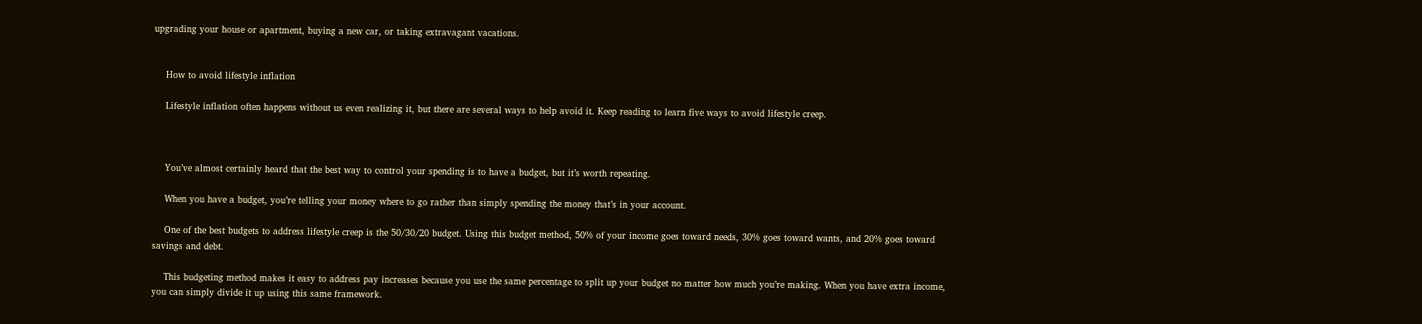upgrading your house or apartment, buying a new car, or taking extravagant vacations.


    How to avoid lifestyle inflation

    Lifestyle inflation often happens without us even realizing it, but there are several ways to help avoid it. Keep reading to learn five ways to avoid lifestyle creep.



    You’ve almost certainly heard that the best way to control your spending is to have a budget, but it’s worth repeating.

    When you have a budget, you’re telling your money where to go rather than simply spending the money that’s in your account.

    One of the best budgets to address lifestyle creep is the 50/30/20 budget. Using this budget method, 50% of your income goes toward needs, 30% goes toward wants, and 20% goes toward savings and debt.

    This budgeting method makes it easy to address pay increases because you use the same percentage to split up your budget no matter how much you’re making. When you have extra income, you can simply divide it up using this same framework.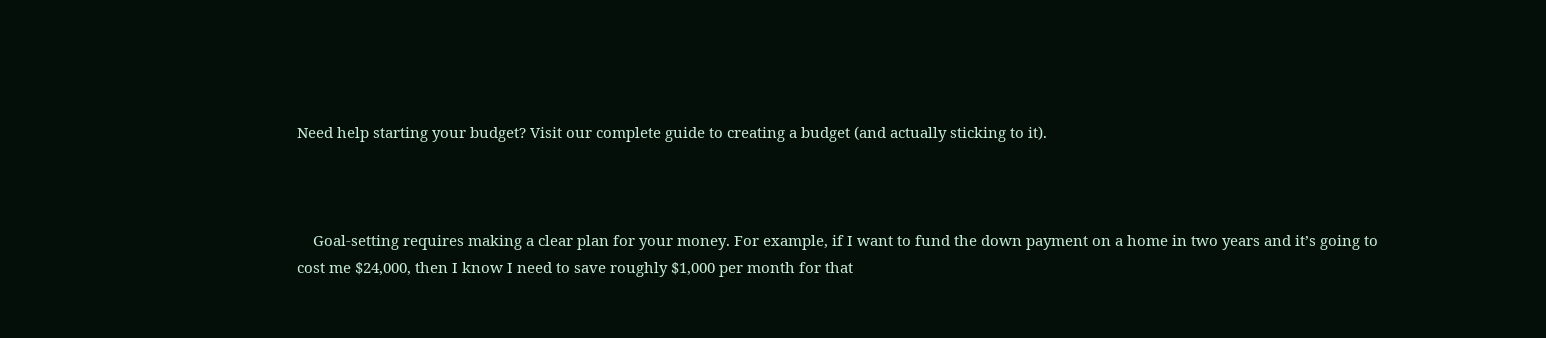Need help starting your budget? Visit our complete guide to creating a budget (and actually sticking to it).



    Goal-setting requires making a clear plan for your money. For example, if I want to fund the down payment on a home in two years and it’s going to cost me $24,000, then I know I need to save roughly $1,000 per month for that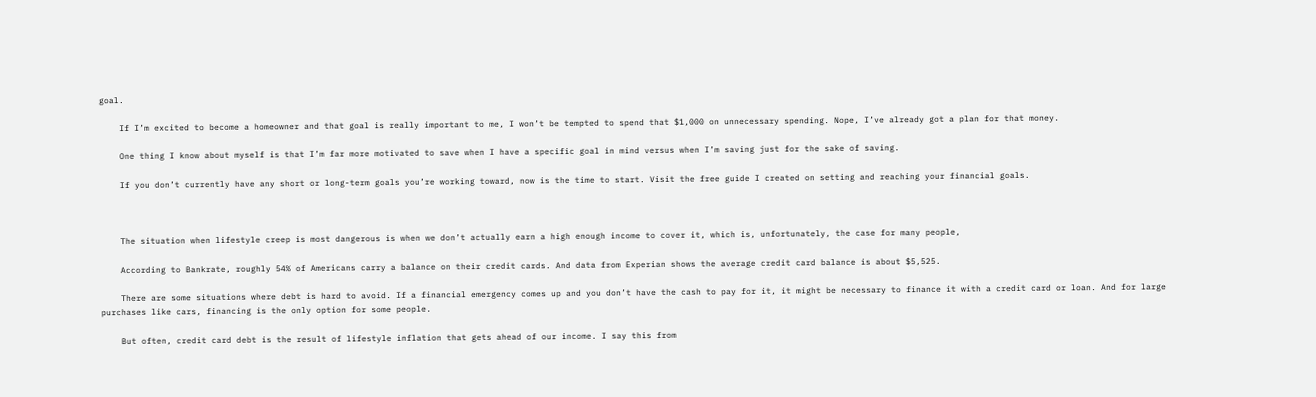goal.

    If I’m excited to become a homeowner and that goal is really important to me, I won’t be tempted to spend that $1,000 on unnecessary spending. Nope, I’ve already got a plan for that money.

    One thing I know about myself is that I’m far more motivated to save when I have a specific goal in mind versus when I’m saving just for the sake of saving.

    If you don’t currently have any short or long-term goals you’re working toward, now is the time to start. Visit the free guide I created on setting and reaching your financial goals.



    The situation when lifestyle creep is most dangerous is when we don’t actually earn a high enough income to cover it, which is, unfortunately, the case for many people,

    According to Bankrate, roughly 54% of Americans carry a balance on their credit cards. And data from Experian shows the average credit card balance is about $5,525.

    There are some situations where debt is hard to avoid. If a financial emergency comes up and you don’t have the cash to pay for it, it might be necessary to finance it with a credit card or loan. And for large purchases like cars, financing is the only option for some people.

    But often, credit card debt is the result of lifestyle inflation that gets ahead of our income. I say this from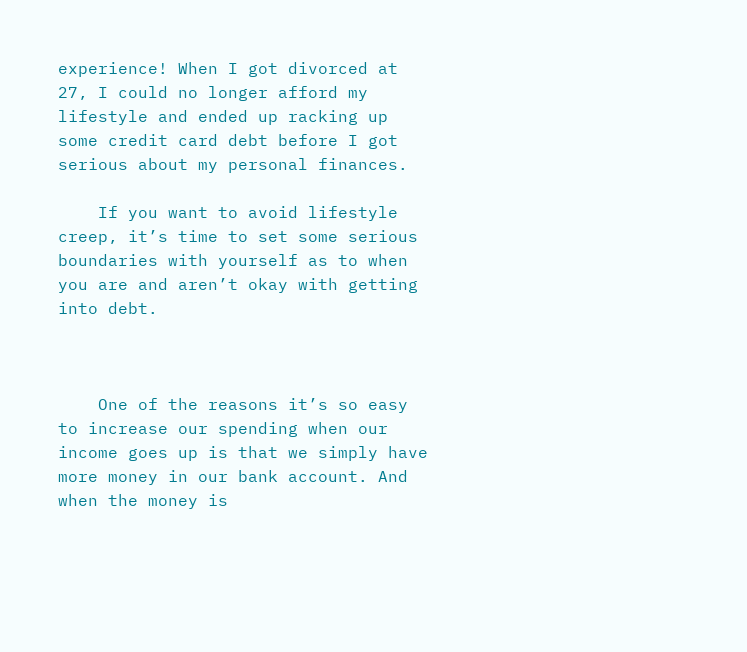experience! When I got divorced at 27, I could no longer afford my lifestyle and ended up racking up some credit card debt before I got serious about my personal finances.

    If you want to avoid lifestyle creep, it’s time to set some serious boundaries with yourself as to when you are and aren’t okay with getting into debt.



    One of the reasons it’s so easy to increase our spending when our income goes up is that we simply have more money in our bank account. And when the money is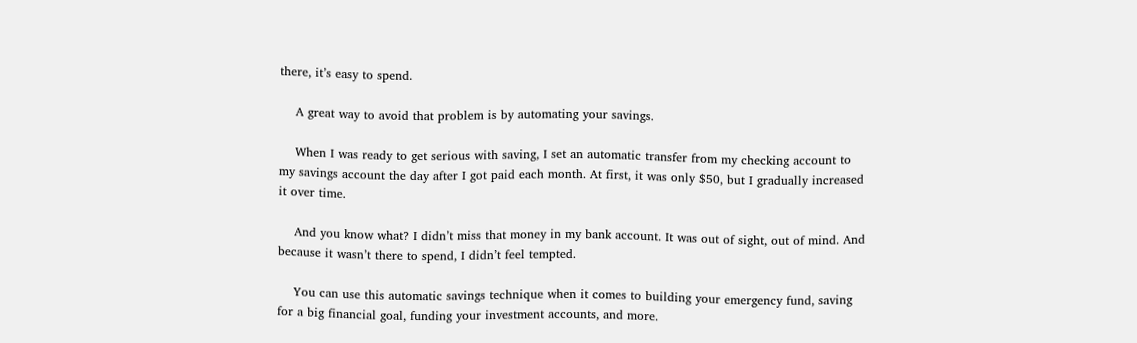there, it’s easy to spend.

    A great way to avoid that problem is by automating your savings.

    When I was ready to get serious with saving, I set an automatic transfer from my checking account to my savings account the day after I got paid each month. At first, it was only $50, but I gradually increased it over time.

    And you know what? I didn’t miss that money in my bank account. It was out of sight, out of mind. And because it wasn’t there to spend, I didn’t feel tempted.

    You can use this automatic savings technique when it comes to building your emergency fund, saving for a big financial goal, funding your investment accounts, and more.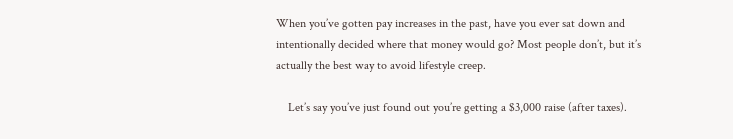When you’ve gotten pay increases in the past, have you ever sat down and intentionally decided where that money would go? Most people don’t, but it’s actually the best way to avoid lifestyle creep.

    Let’s say you’ve just found out you’re getting a $3,000 raise (after taxes).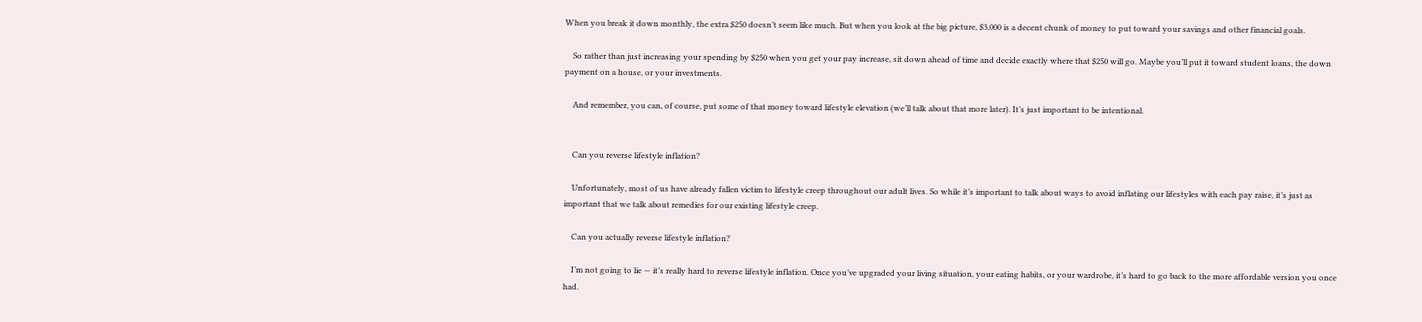When you break it down monthly, the extra $250 doesn’t seem like much. But when you look at the big picture, $3,000 is a decent chunk of money to put toward your savings and other financial goals.

    So rather than just increasing your spending by $250 when you get your pay increase, sit down ahead of time and decide exactly where that $250 will go. Maybe you’ll put it toward student loans, the down payment on a house, or your investments.

    And remember, you can, of course, put some of that money toward lifestyle elevation (we’ll talk about that more later). It’s just important to be intentional.


    Can you reverse lifestyle inflation?

    Unfortunately, most of us have already fallen victim to lifestyle creep throughout our adult lives. So while it’s important to talk about ways to avoid inflating our lifestyles with each pay raise, it’s just as important that we talk about remedies for our existing lifestyle creep.

    Can you actually reverse lifestyle inflation?

    I’m not going to lie — it’s really hard to reverse lifestyle inflation. Once you’ve upgraded your living situation, your eating habits, or your wardrobe, it’s hard to go back to the more affordable version you once had.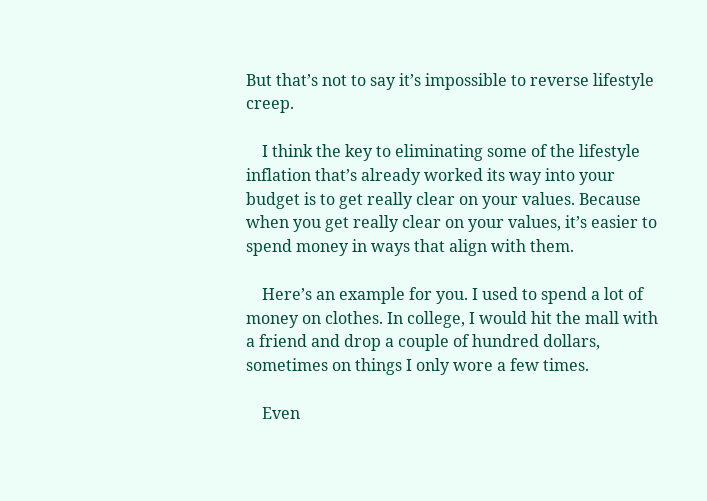But that’s not to say it’s impossible to reverse lifestyle creep.

    I think the key to eliminating some of the lifestyle inflation that’s already worked its way into your budget is to get really clear on your values. Because when you get really clear on your values, it’s easier to spend money in ways that align with them.

    Here’s an example for you. I used to spend a lot of money on clothes. In college, I would hit the mall with a friend and drop a couple of hundred dollars, sometimes on things I only wore a few times.

    Even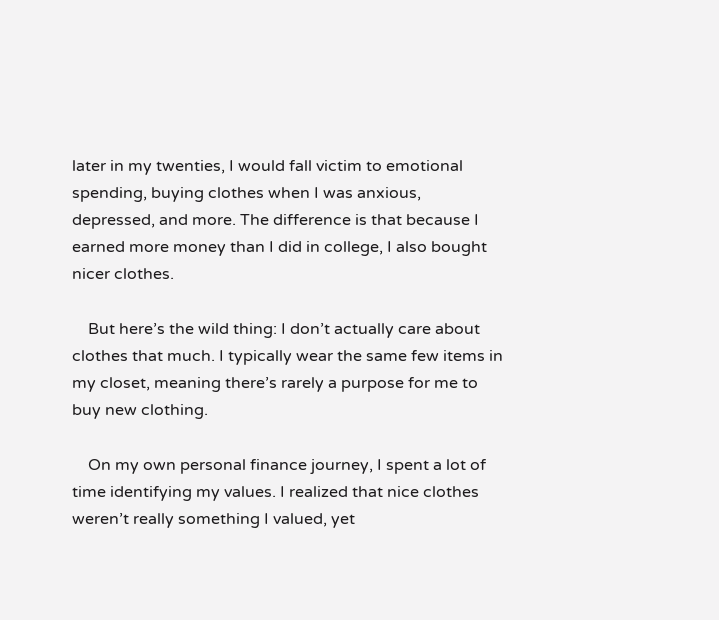later in my twenties, I would fall victim to emotional spending, buying clothes when I was anxious, depressed, and more. The difference is that because I earned more money than I did in college, I also bought nicer clothes.

    But here’s the wild thing: I don’t actually care about clothes that much. I typically wear the same few items in my closet, meaning there’s rarely a purpose for me to buy new clothing.

    On my own personal finance journey, I spent a lot of time identifying my values. I realized that nice clothes weren’t really something I valued, yet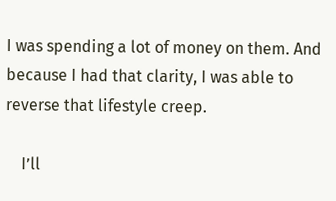I was spending a lot of money on them. And because I had that clarity, I was able to reverse that lifestyle creep.

    I’ll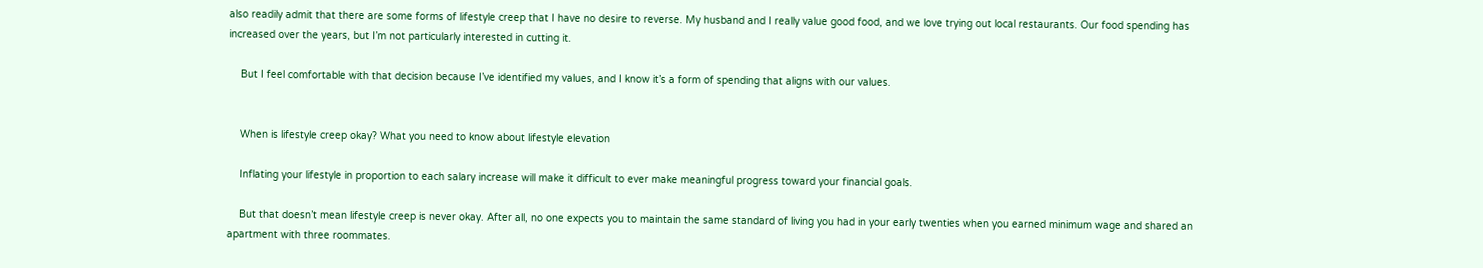also readily admit that there are some forms of lifestyle creep that I have no desire to reverse. My husband and I really value good food, and we love trying out local restaurants. Our food spending has increased over the years, but I’m not particularly interested in cutting it.

    But I feel comfortable with that decision because I’ve identified my values, and I know it’s a form of spending that aligns with our values.


    When is lifestyle creep okay? What you need to know about lifestyle elevation

    Inflating your lifestyle in proportion to each salary increase will make it difficult to ever make meaningful progress toward your financial goals.

    But that doesn’t mean lifestyle creep is never okay. After all, no one expects you to maintain the same standard of living you had in your early twenties when you earned minimum wage and shared an apartment with three roommates.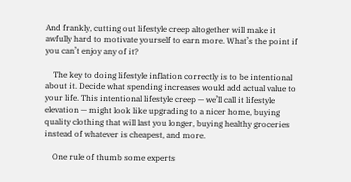And frankly, cutting out lifestyle creep altogether will make it awfully hard to motivate yourself to earn more. What’s the point if you can’t enjoy any of it?

    The key to doing lifestyle inflation correctly is to be intentional about it. Decide what spending increases would add actual value to your life. This intentional lifestyle creep — we’ll call it lifestyle elevation — might look like upgrading to a nicer home, buying quality clothing that will last you longer, buying healthy groceries instead of whatever is cheapest, and more.

    One rule of thumb some experts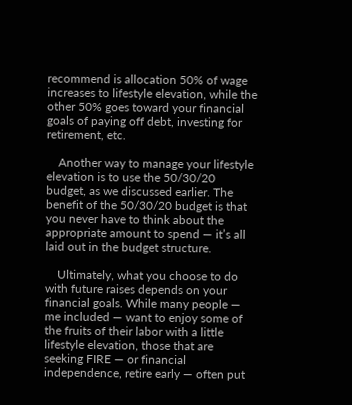recommend is allocation 50% of wage increases to lifestyle elevation, while the other 50% goes toward your financial goals of paying off debt, investing for retirement, etc.

    Another way to manage your lifestyle elevation is to use the 50/30/20 budget, as we discussed earlier. The benefit of the 50/30/20 budget is that you never have to think about the appropriate amount to spend — it’s all laid out in the budget structure.

    Ultimately, what you choose to do with future raises depends on your financial goals. While many people — me included — want to enjoy some of the fruits of their labor with a little lifestyle elevation, those that are seeking FIRE — or financial independence, retire early — often put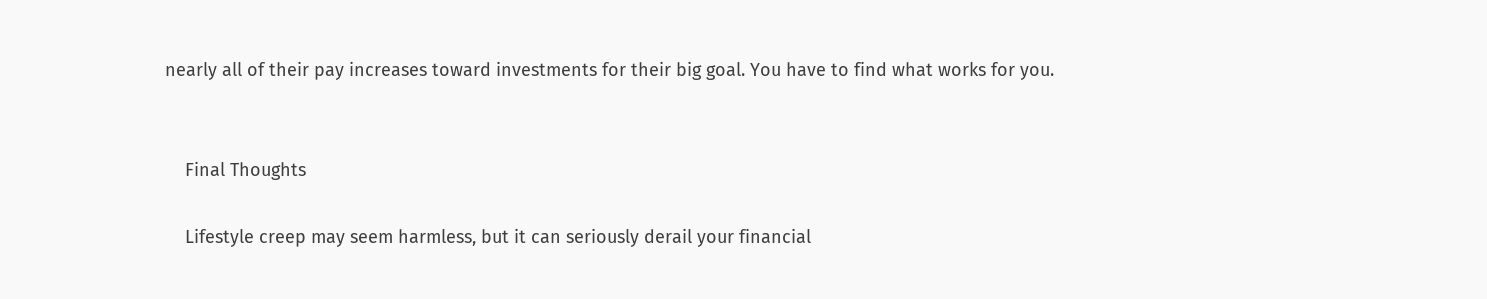nearly all of their pay increases toward investments for their big goal. You have to find what works for you.


    Final Thoughts

    Lifestyle creep may seem harmless, but it can seriously derail your financial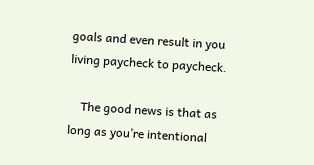goals and even result in you living paycheck to paycheck.

    The good news is that as long as you’re intentional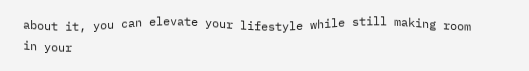about it, you can elevate your lifestyle while still making room in your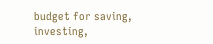budget for saving, investing,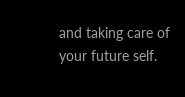and taking care of your future self.